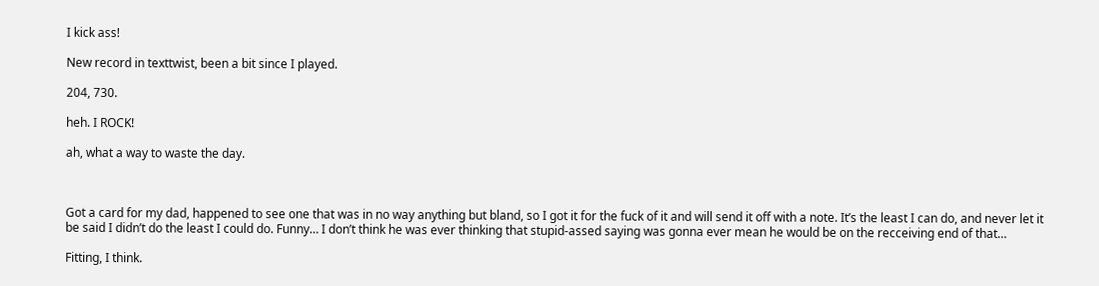I kick ass!

New record in texttwist, been a bit since I played.

204, 730.

heh. I ROCK!

ah, what a way to waste the day.



Got a card for my dad, happened to see one that was in no way anything but bland, so I got it for the fuck of it and will send it off with a note. It’s the least I can do, and never let it be said I didn’t do the least I could do. Funny… I don’t think he was ever thinking that stupid-assed saying was gonna ever mean he would be on the recceiving end of that…

Fitting, I think.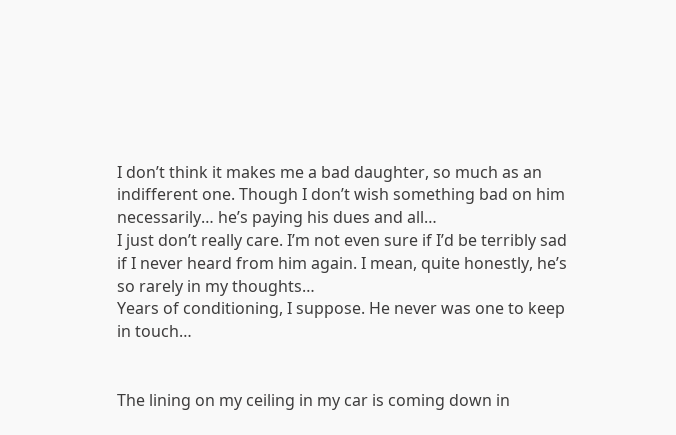I don’t think it makes me a bad daughter, so much as an indifferent one. Though I don’t wish something bad on him necessarily… he’s paying his dues and all…
I just don’t really care. I’m not even sure if I’d be terribly sad if I never heard from him again. I mean, quite honestly, he’s so rarely in my thoughts…
Years of conditioning, I suppose. He never was one to keep in touch…


The lining on my ceiling in my car is coming down in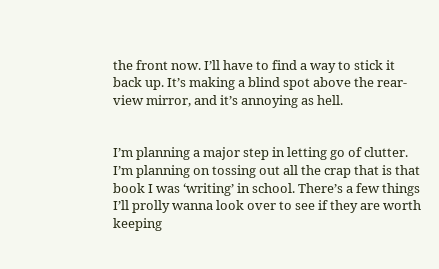the front now. I’ll have to find a way to stick it back up. It’s making a blind spot above the rear-view mirror, and it’s annoying as hell.


I’m planning a major step in letting go of clutter. I’m planning on tossing out all the crap that is that book I was ‘writing’ in school. There’s a few things I’ll prolly wanna look over to see if they are worth keeping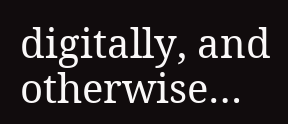digitally, and otherwise…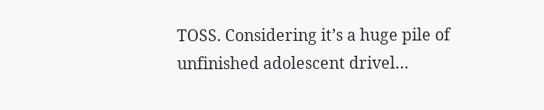TOSS. Considering it’s a huge pile of unfinished adolescent drivel…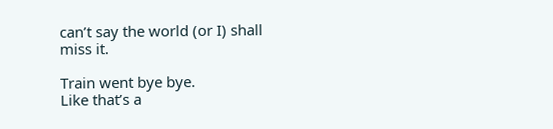can’t say the world (or I) shall miss it.

Train went bye bye.
Like that’s a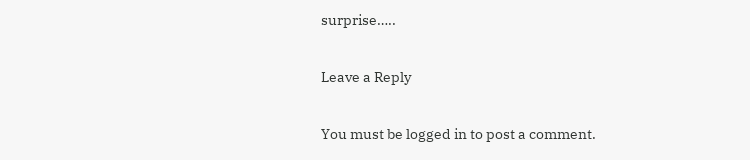surprise…..

Leave a Reply

You must be logged in to post a comment.